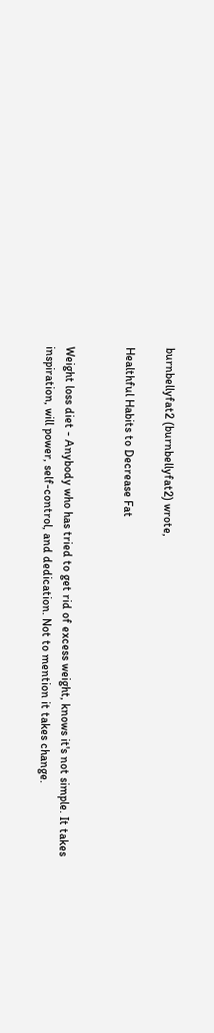burnbellyfat2 (burnbellyfat2) wrote,

Healthful Habits to Decrease Fat


Weight loss diet - Anybody who has tried to get rid of excess weight, knows it's not simple. It takes inspiration, will power, self-control, and dedication. Not to mention it takes change.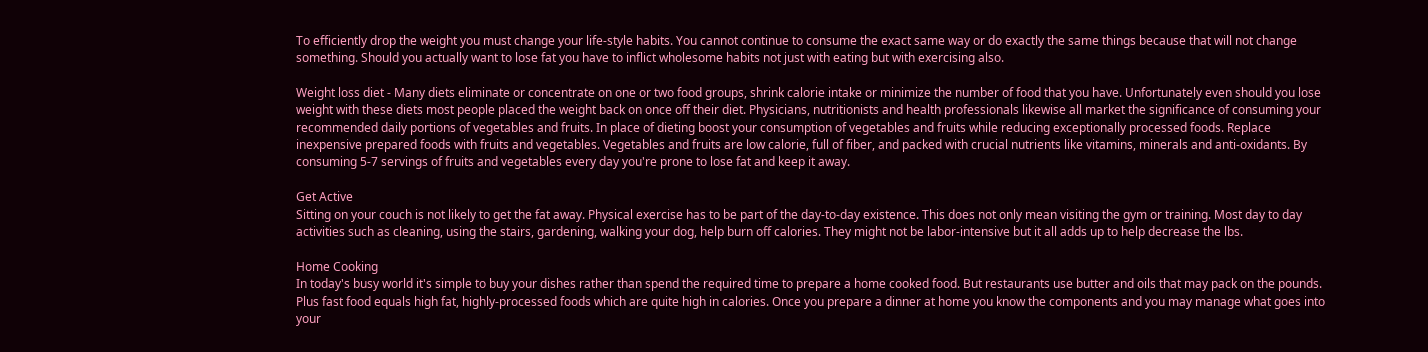To efficiently drop the weight you must change your life-style habits. You cannot continue to consume the exact same way or do exactly the same things because that will not change something. Should you actually want to lose fat you have to inflict wholesome habits not just with eating but with exercising also.

Weight loss diet - Many diets eliminate or concentrate on one or two food groups, shrink calorie intake or minimize the number of food that you have. Unfortunately even should you lose weight with these diets most people placed the weight back on once off their diet. Physicians, nutritionists and health professionals likewise all market the significance of consuming your recommended daily portions of vegetables and fruits. In place of dieting boost your consumption of vegetables and fruits while reducing exceptionally processed foods. Replace inexpensive prepared foods with fruits and vegetables. Vegetables and fruits are low calorie, full of fiber, and packed with crucial nutrients like vitamins, minerals and anti-oxidants. By consuming 5-7 servings of fruits and vegetables every day you're prone to lose fat and keep it away.

Get Active
Sitting on your couch is not likely to get the fat away. Physical exercise has to be part of the day-to-day existence. This does not only mean visiting the gym or training. Most day to day activities such as cleaning, using the stairs, gardening, walking your dog, help burn off calories. They might not be labor-intensive but it all adds up to help decrease the lbs.

Home Cooking
In today's busy world it's simple to buy your dishes rather than spend the required time to prepare a home cooked food. But restaurants use butter and oils that may pack on the pounds. Plus fast food equals high fat, highly-processed foods which are quite high in calories. Once you prepare a dinner at home you know the components and you may manage what goes into your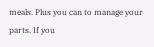meals. Plus you can to manage your parts. If you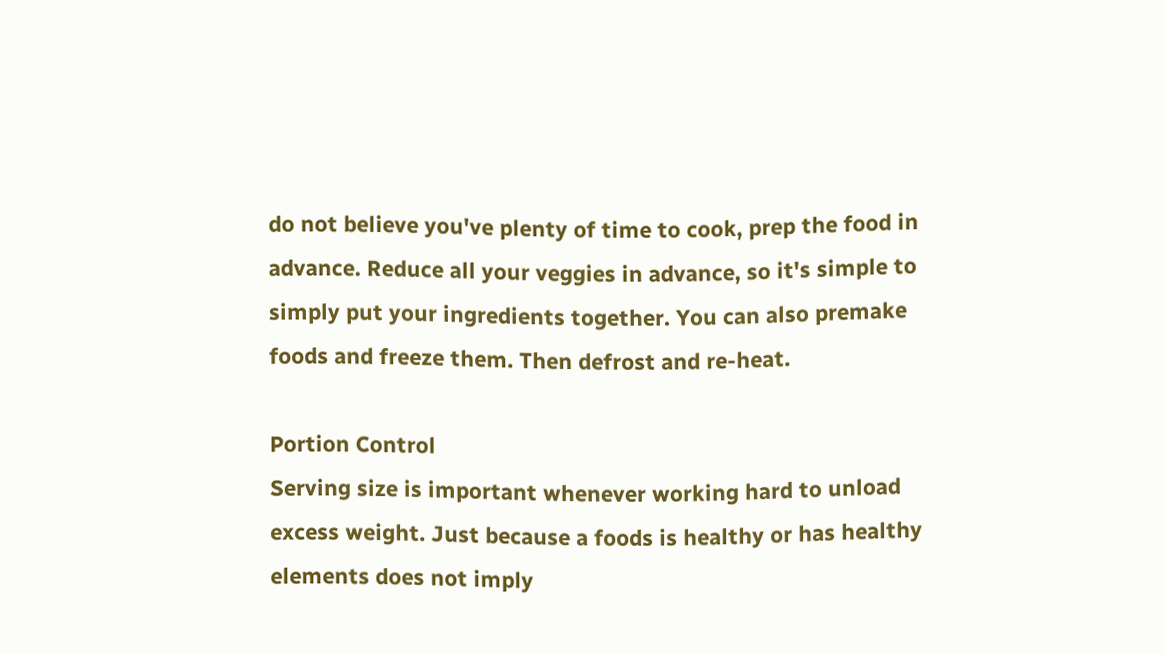do not believe you've plenty of time to cook, prep the food in advance. Reduce all your veggies in advance, so it's simple to simply put your ingredients together. You can also premake foods and freeze them. Then defrost and re-heat.

Portion Control
Serving size is important whenever working hard to unload excess weight. Just because a foods is healthy or has healthy elements does not imply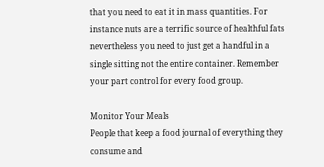that you need to eat it in mass quantities. For instance nuts are a terrific source of healthful fats nevertheless you need to just get a handful in a single sitting not the entire container. Remember your part control for every food group.

Monitor Your Meals
People that keep a food journal of everything they consume and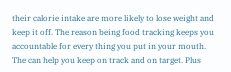their calorie intake are more likely to lose weight and keep it off. The reason being food tracking keeps you accountable for every thing you put in your mouth. The can help you keep on track and on target. Plus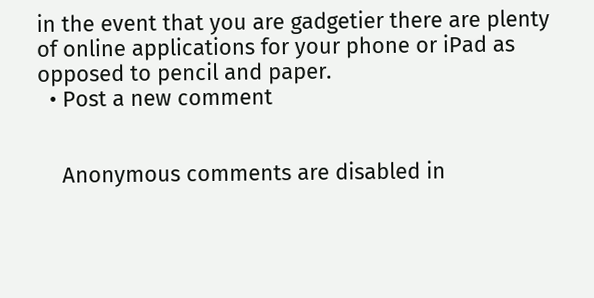in the event that you are gadgetier there are plenty of online applications for your phone or iPad as opposed to pencil and paper.
  • Post a new comment


    Anonymous comments are disabled in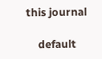this journal

    default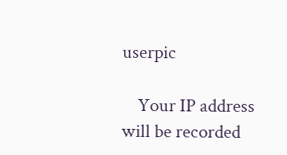userpic

    Your IP address will be recorded